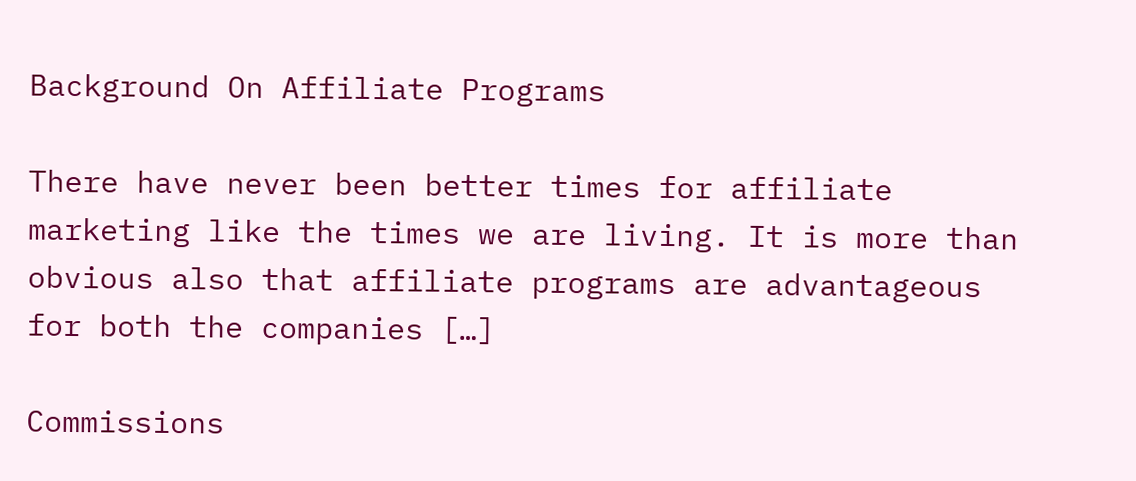Background On Affiliate Programs

There have never been better times for affiliate marketing like the times we are living. It is more than obvious also that affiliate programs are advantageous for both the companies […]

Commissions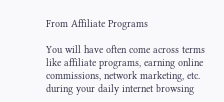From Affiliate Programs

You will have often come across terms like affiliate programs, earning online commissions, network marketing, etc. during your daily internet browsing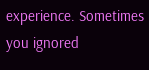experience. Sometimes you ignored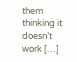them thinking it doesn’t work […]